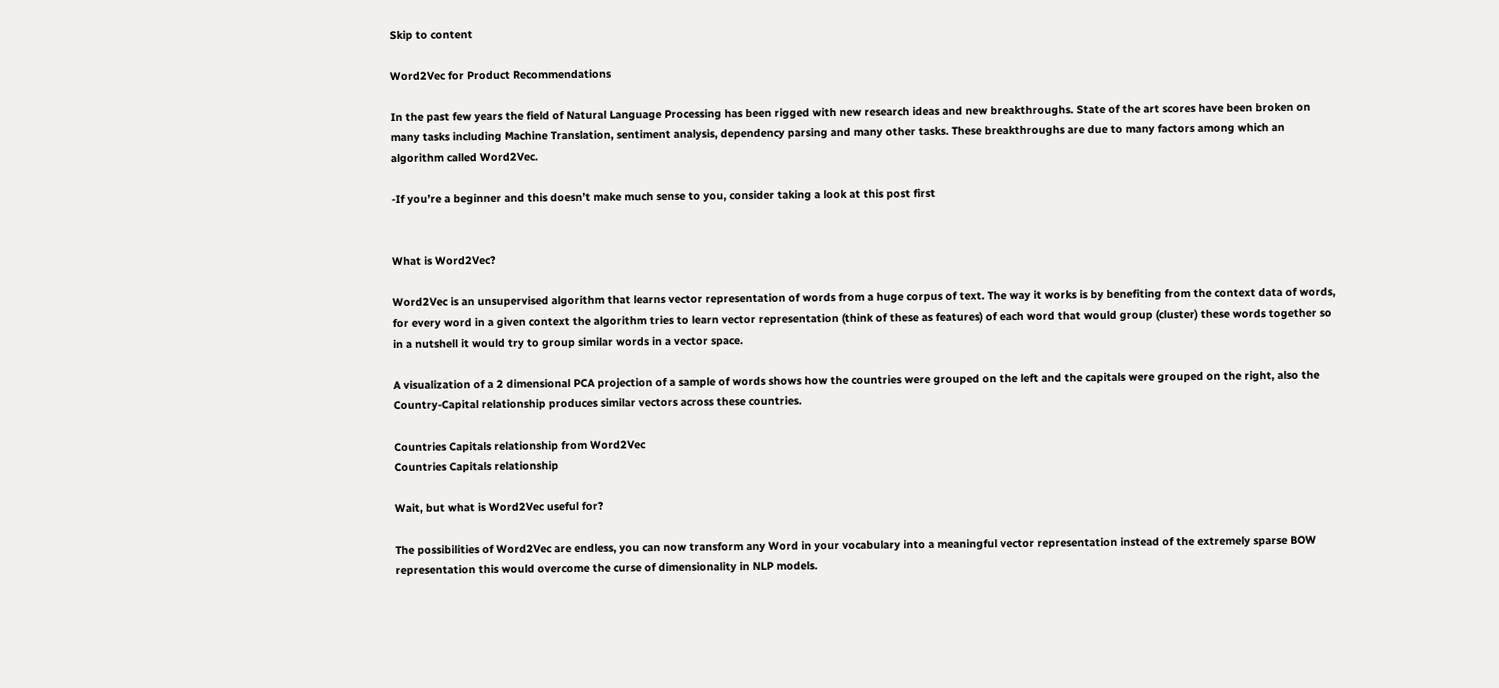Skip to content

Word2Vec for Product Recommendations

In the past few years the field of Natural Language Processing has been rigged with new research ideas and new breakthroughs. State of the art scores have been broken on many tasks including Machine Translation, sentiment analysis, dependency parsing and many other tasks. These breakthroughs are due to many factors among which an algorithm called Word2Vec.

-If you’re a beginner and this doesn’t make much sense to you, consider taking a look at this post first


What is Word2Vec?

Word2Vec is an unsupervised algorithm that learns vector representation of words from a huge corpus of text. The way it works is by benefiting from the context data of words, for every word in a given context the algorithm tries to learn vector representation (think of these as features) of each word that would group (cluster) these words together so in a nutshell it would try to group similar words in a vector space.

A visualization of a 2 dimensional PCA projection of a sample of words shows how the countries were grouped on the left and the capitals were grouped on the right, also the Country-Capital relationship produces similar vectors across these countries.

Countries Capitals relationship from Word2Vec
Countries Capitals relationship

Wait, but what is Word2Vec useful for?

The possibilities of Word2Vec are endless, you can now transform any Word in your vocabulary into a meaningful vector representation instead of the extremely sparse BOW representation this would overcome the curse of dimensionality in NLP models.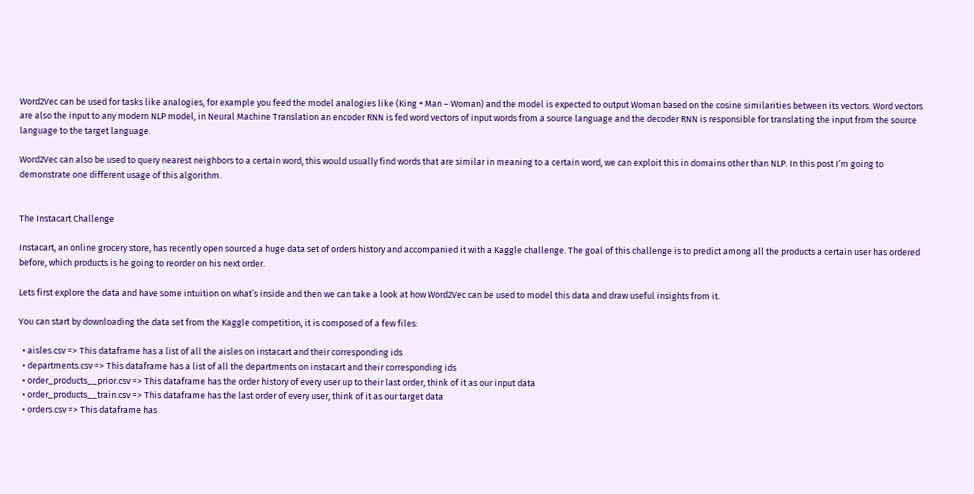Word2Vec can be used for tasks like analogies, for example you feed the model analogies like (King + Man – Woman) and the model is expected to output Woman based on the cosine similarities between its vectors. Word vectors are also the input to any modern NLP model, in Neural Machine Translation an encoder RNN is fed word vectors of input words from a source language and the decoder RNN is responsible for translating the input from the source language to the target language.

Word2Vec can also be used to query nearest neighbors to a certain word, this would usually find words that are similar in meaning to a certain word, we can exploit this in domains other than NLP. In this post I’m going to demonstrate one different usage of this algorithm.


The Instacart Challenge

Instacart, an online grocery store, has recently open sourced a huge data set of orders history and accompanied it with a Kaggle challenge. The goal of this challenge is to predict among all the products a certain user has ordered before, which products is he going to reorder on his next order.

Lets first explore the data and have some intuition on what’s inside and then we can take a look at how Word2Vec can be used to model this data and draw useful insights from it.

You can start by downloading the data set from the Kaggle competition, it is composed of a few files:

  • aisles.csv => This dataframe has a list of all the aisles on instacart and their corresponding ids
  • departments.csv => This dataframe has a list of all the departments on instacart and their corresponding ids
  • order_products__prior.csv => This dataframe has the order history of every user up to their last order, think of it as our input data
  • order_products__train.csv => This dataframe has the last order of every user, think of it as our target data
  • orders.csv => This dataframe has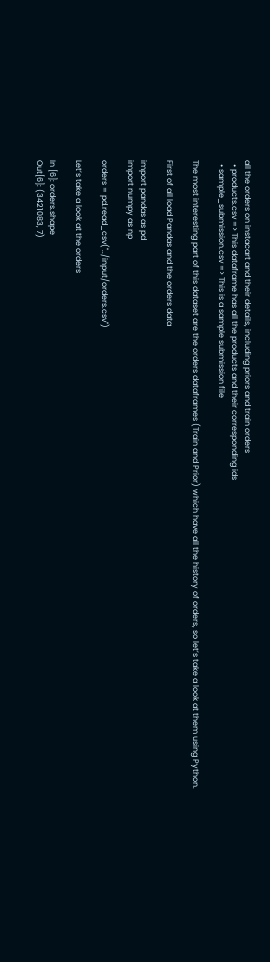all the orders on instacart and their details, including priors and train orders
  • products.csv => This dataframe has all the products and their corresponding ids
  • sample_submission.csv => This is a sample submission file

The most interesting part of this dataset are the orders dataframes (Train and Prior) which have all the history of orders, so let’s take a look at them using Python.

First of all load Pandas and the orders data

import pandas as pd
import numpy as np

orders = pd.read_csv("../input/orders.csv")

Let’s take a look at the orders

In [6]: orders.shape
Out[6]: (3421083, 7)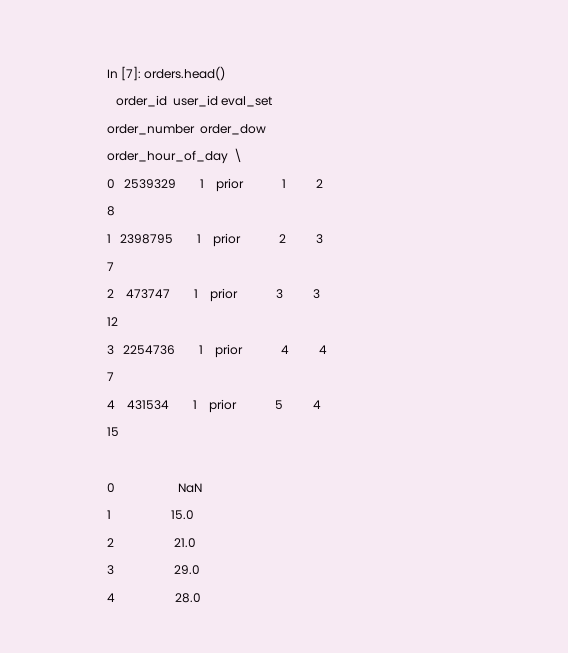In [7]: orders.head()
   order_id  user_id eval_set  order_number  order_dow  order_hour_of_day  \
0   2539329        1    prior             1          2                  8
1   2398795        1    prior             2          3                  7
2    473747        1    prior             3          3                 12
3   2254736        1    prior             4          4                  7
4    431534        1    prior             5          4                 15

0                     NaN
1                    15.0
2                    21.0
3                    29.0
4                    28.0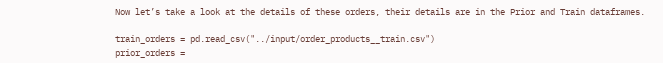Now let’s take a look at the details of these orders, their details are in the Prior and Train dataframes.

train_orders = pd.read_csv("../input/order_products__train.csv")
prior_orders =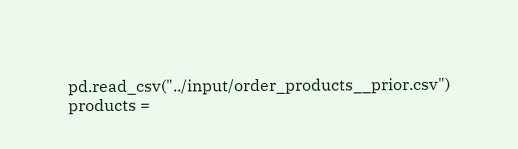pd.read_csv("../input/order_products__prior.csv")
products =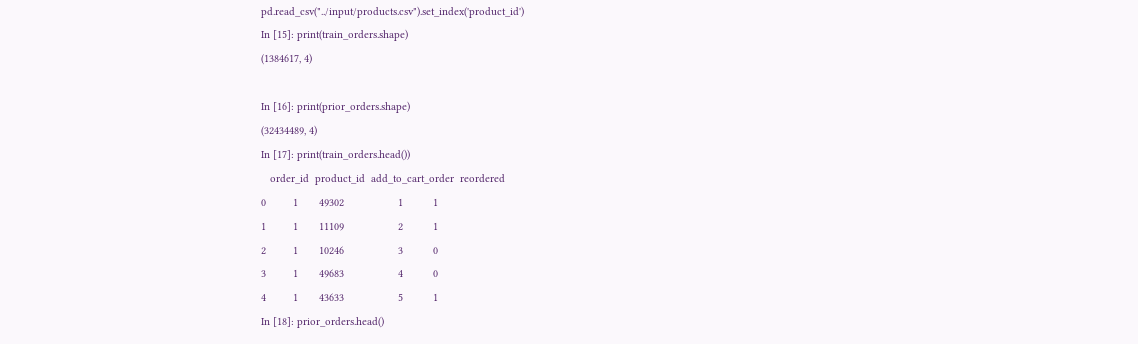pd.read_csv("../input/products.csv").set_index('product_id')
In [15]: print(train_orders.shape)
(1384617, 4)

In [16]: print(prior_orders.shape)
(32434489, 4)
In [17]: print(train_orders.head())
   order_id  product_id  add_to_cart_order  reordered
0         1       49302                  1          1
1         1       11109                  2          1
2         1       10246                  3          0
3         1       49683                  4          0
4         1       43633                  5          1
In [18]: prior_orders.head()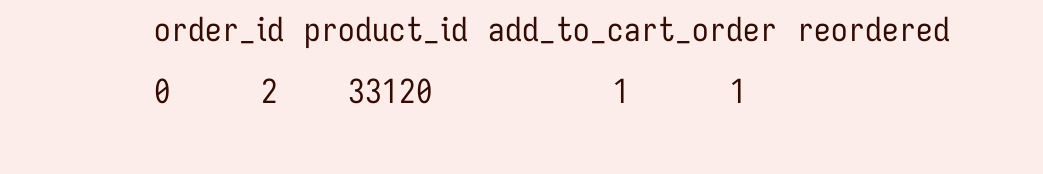order_id  product_id  add_to_cart_order  reordered
0         2       33120                  1          1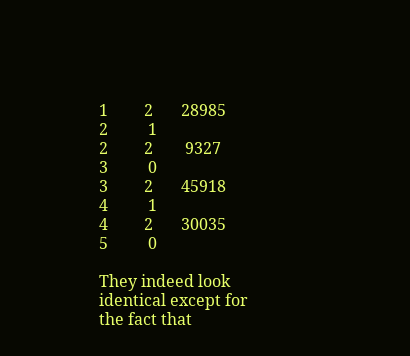1         2       28985                  2          1
2         2        9327                  3          0
3         2       45918                  4          1
4         2       30035                  5          0

They indeed look identical except for the fact that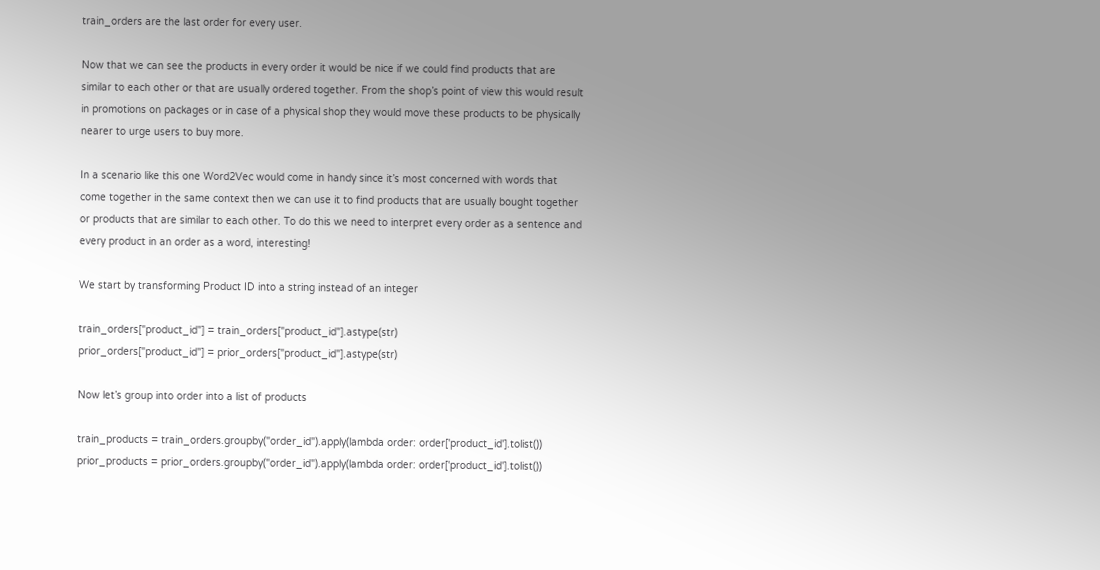train_orders are the last order for every user.

Now that we can see the products in every order it would be nice if we could find products that are similar to each other or that are usually ordered together. From the shop’s point of view this would result in promotions on packages or in case of a physical shop they would move these products to be physically nearer to urge users to buy more.

In a scenario like this one Word2Vec would come in handy since it’s most concerned with words that come together in the same context then we can use it to find products that are usually bought together or products that are similar to each other. To do this we need to interpret every order as a sentence and every product in an order as a word, interesting!

We start by transforming Product ID into a string instead of an integer

train_orders["product_id"] = train_orders["product_id"].astype(str)
prior_orders["product_id"] = prior_orders["product_id"].astype(str)

Now let’s group into order into a list of products

train_products = train_orders.groupby("order_id").apply(lambda order: order['product_id'].tolist())
prior_products = prior_orders.groupby("order_id").apply(lambda order: order['product_id'].tolist())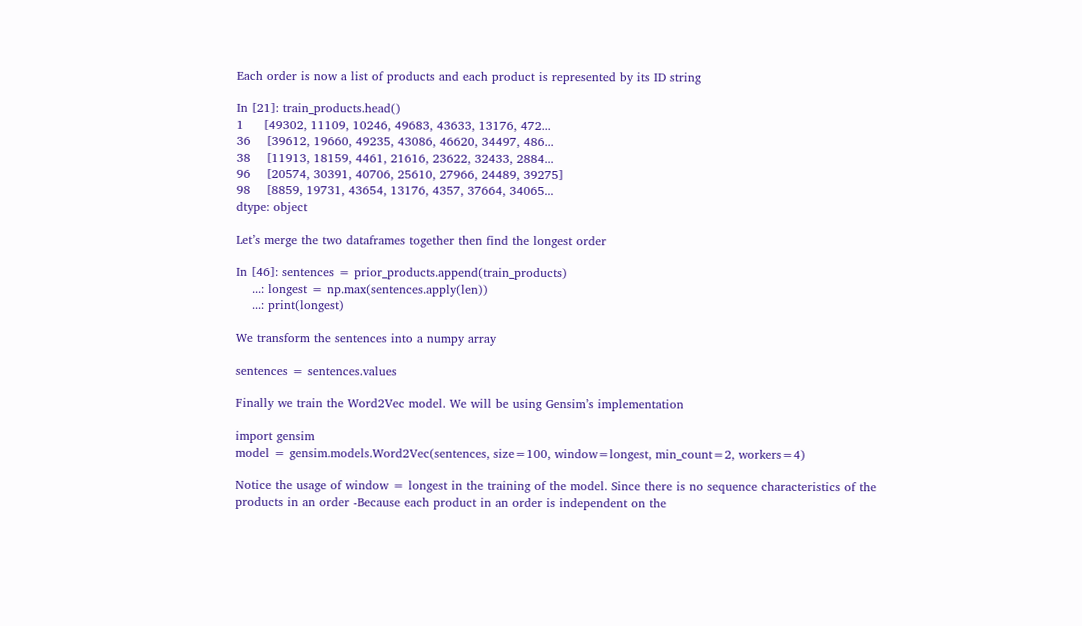Each order is now a list of products and each product is represented by its ID string

In [21]: train_products.head()
1     [49302, 11109, 10246, 49683, 43633, 13176, 472...
36    [39612, 19660, 49235, 43086, 46620, 34497, 486...
38    [11913, 18159, 4461, 21616, 23622, 32433, 2884...
96    [20574, 30391, 40706, 25610, 27966, 24489, 39275]
98    [8859, 19731, 43654, 13176, 4357, 37664, 34065...
dtype: object

Let’s merge the two dataframes together then find the longest order

In [46]: sentences = prior_products.append(train_products)
    ...: longest = np.max(sentences.apply(len))
    ...: print(longest)

We transform the sentences into a numpy array

sentences = sentences.values

Finally we train the Word2Vec model. We will be using Gensim’s implementation

import gensim
model = gensim.models.Word2Vec(sentences, size=100, window=longest, min_count=2, workers=4)

Notice the usage of window = longest in the training of the model. Since there is no sequence characteristics of the products in an order -Because each product in an order is independent on the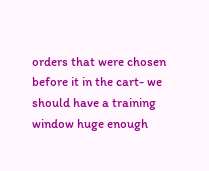orders that were chosen before it in the cart- we should have a training window huge enough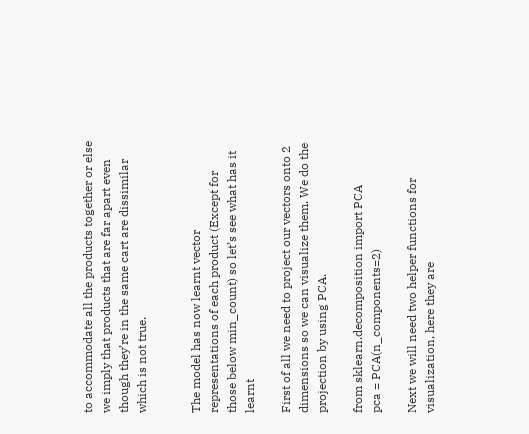to accommodate all the products together or else we imply that products that are far apart even though they’re in the same cart are dissimilar which is not true.


The model has now learnt vector representations of each product (Except for those below min_count) so let’s see what has it learnt

First of all we need to project our vectors onto 2 dimensions so we can visualize them. We do the projection by using PCA.

from sklearn.decomposition import PCA
pca = PCA(n_components=2)

Next we will need two helper functions for visualization, here they are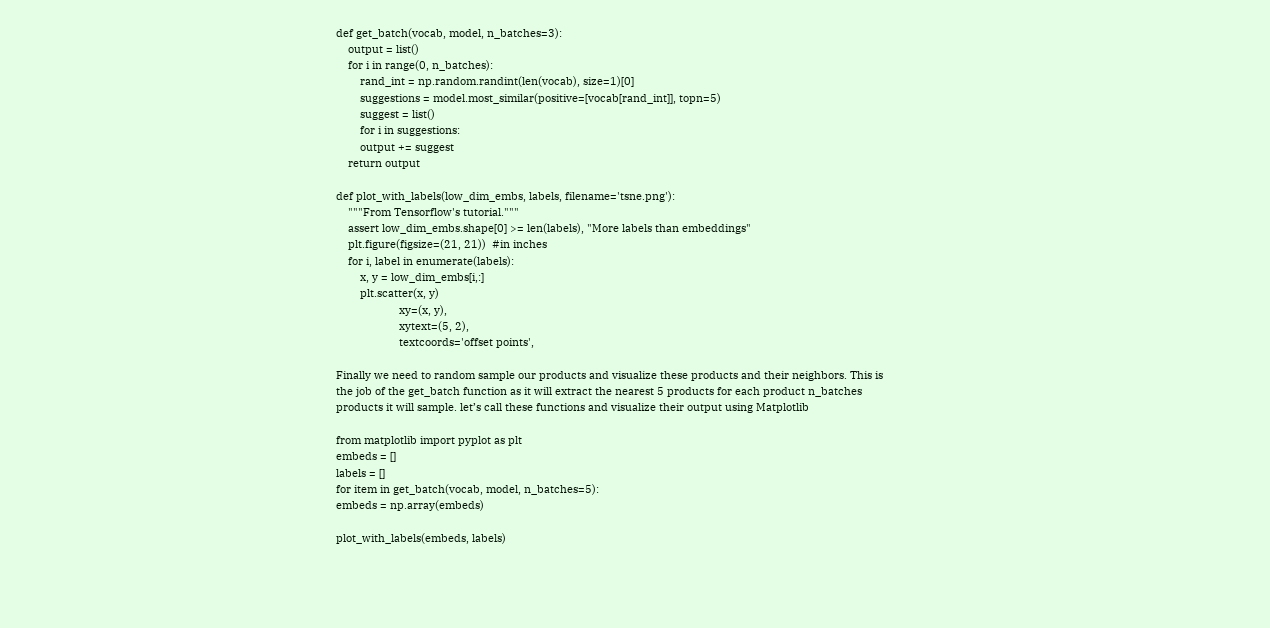def get_batch(vocab, model, n_batches=3):
    output = list()
    for i in range(0, n_batches):
        rand_int = np.random.randint(len(vocab), size=1)[0]
        suggestions = model.most_similar(positive=[vocab[rand_int]], topn=5)
        suggest = list()
        for i in suggestions:
        output += suggest
    return output

def plot_with_labels(low_dim_embs, labels, filename='tsne.png'):
    """From Tensorflow's tutorial."""
    assert low_dim_embs.shape[0] >= len(labels), "More labels than embeddings"
    plt.figure(figsize=(21, 21))  #in inches
    for i, label in enumerate(labels):
        x, y = low_dim_embs[i,:]
        plt.scatter(x, y)
                     xy=(x, y),
                     xytext=(5, 2),
                     textcoords='offset points',

Finally we need to random sample our products and visualize these products and their neighbors. This is the job of the get_batch function as it will extract the nearest 5 products for each product n_batches products it will sample. let’s call these functions and visualize their output using Matplotlib

from matplotlib import pyplot as plt
embeds = []
labels = []
for item in get_batch(vocab, model, n_batches=5):
embeds = np.array(embeds)

plot_with_labels(embeds, labels)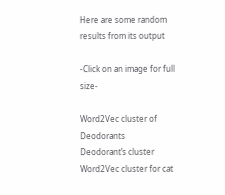Here are some random results from its output

-Click on an image for full size-

Word2Vec cluster of Deodorants
Deodorant’s cluster
Word2Vec cluster for cat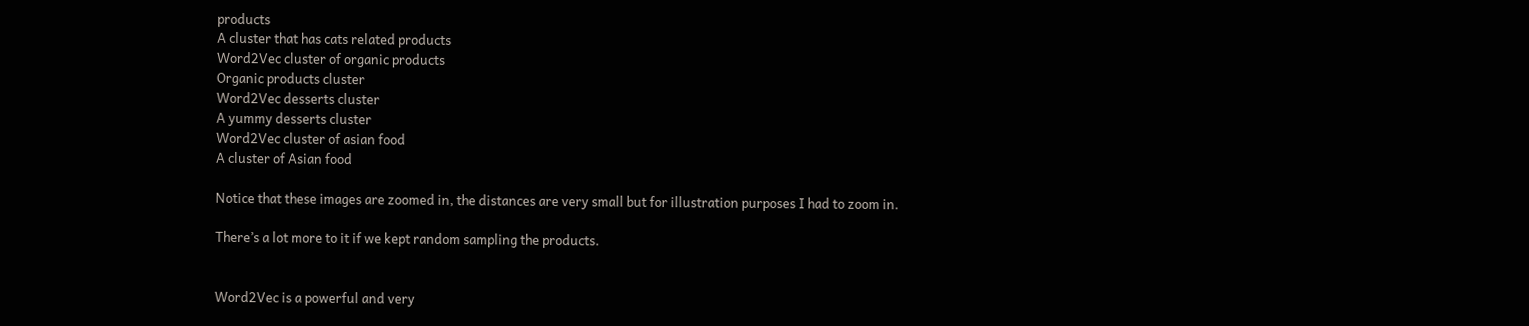products
A cluster that has cats related products
Word2Vec cluster of organic products
Organic products cluster
Word2Vec desserts cluster
A yummy desserts cluster
Word2Vec cluster of asian food
A cluster of Asian food

Notice that these images are zoomed in, the distances are very small but for illustration purposes I had to zoom in.

There’s a lot more to it if we kept random sampling the products.


Word2Vec is a powerful and very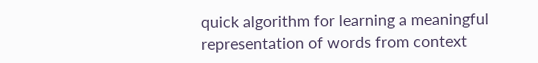quick algorithm for learning a meaningful representation of words from context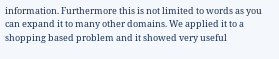information. Furthermore this is not limited to words as you can expand it to many other domains. We applied it to a shopping based problem and it showed very useful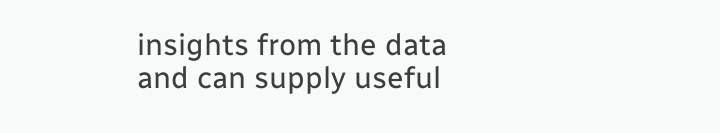insights from the data and can supply useful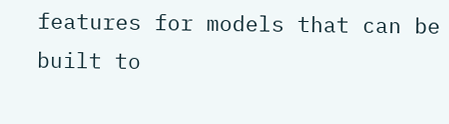features for models that can be built to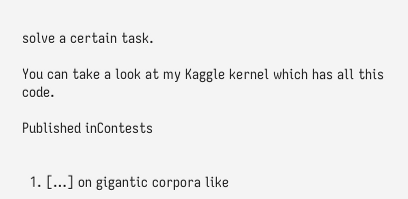solve a certain task.

You can take a look at my Kaggle kernel which has all this code.

Published inContests


  1. […] on gigantic corpora like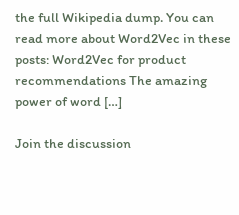the full Wikipedia dump. You can read more about Word2Vec in these posts: Word2Vec for product recommendations The amazing power of word […]

Join the discussion